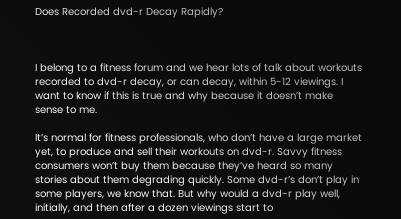Does Recorded dvd-r Decay Rapidly?



I belong to a fitness forum and we hear lots of talk about workouts recorded to dvd-r decay, or can decay, within 5-12 viewings. I want to know if this is true and why because it doesn’t make sense to me.

It’s normal for fitness professionals, who don’t have a large market yet, to produce and sell their workouts on dvd-r. Savvy fitness consumers won’t buy them because they’ve heard so many stories about them degrading quickly. Some dvd-r’s don’t play in some players, we know that. But why would a dvd-r play well, initially, and then after a dozen viewings start to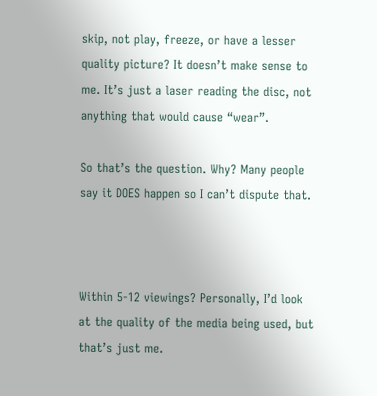skip, not play, freeze, or have a lesser quality picture? It doesn’t make sense to me. It’s just a laser reading the disc, not anything that would cause “wear”.

So that’s the question. Why? Many people say it DOES happen so I can’t dispute that.



Within 5-12 viewings? Personally, I’d look at the quality of the media being used, but that’s just me.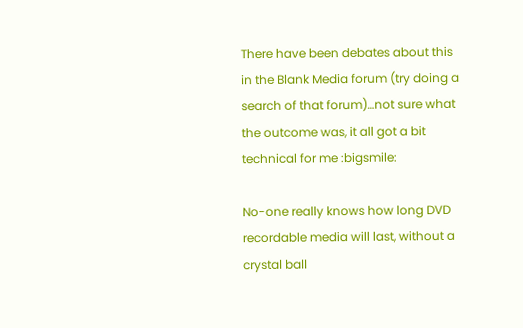There have been debates about this in the Blank Media forum (try doing a search of that forum)…not sure what the outcome was, it all got a bit technical for me :bigsmile:

No-one really knows how long DVD recordable media will last, without a crystal ball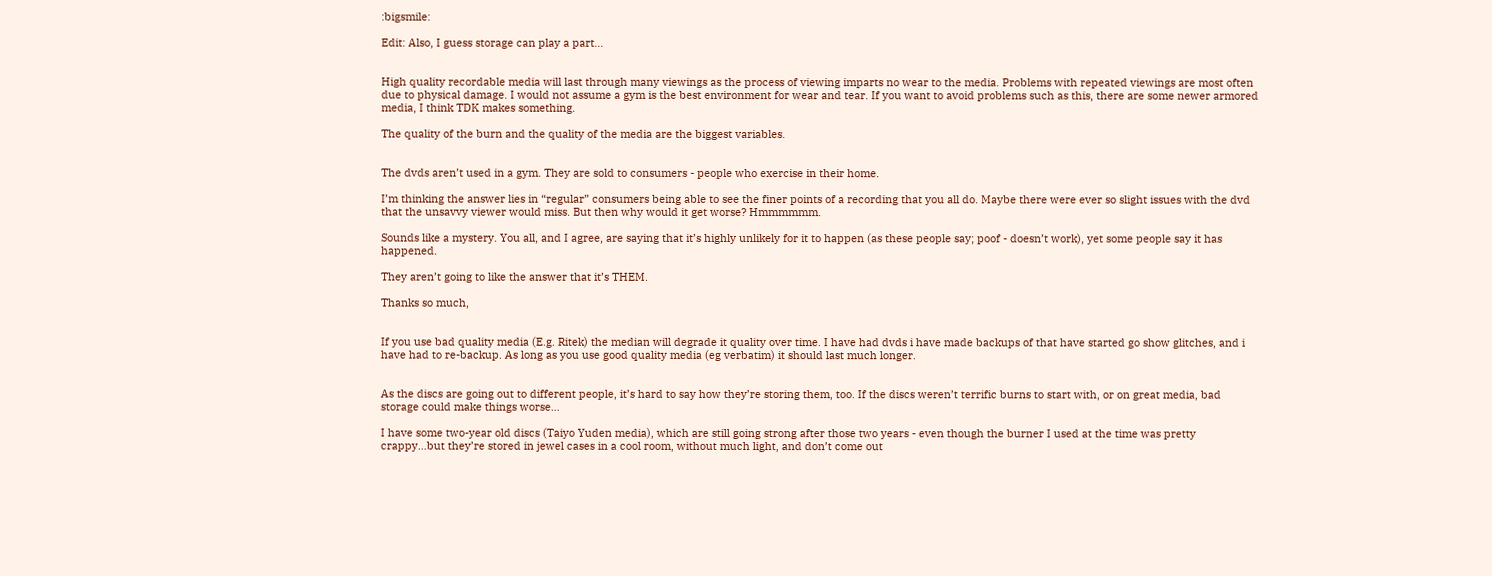:bigsmile:

Edit: Also, I guess storage can play a part…


High quality recordable media will last through many viewings as the process of viewing imparts no wear to the media. Problems with repeated viewings are most often due to physical damage. I would not assume a gym is the best environment for wear and tear. If you want to avoid problems such as this, there are some newer armored media, I think TDK makes something.

The quality of the burn and the quality of the media are the biggest variables.


The dvds aren’t used in a gym. They are sold to consumers - people who exercise in their home.

I’m thinking the answer lies in “regular” consumers being able to see the finer points of a recording that you all do. Maybe there were ever so slight issues with the dvd that the unsavvy viewer would miss. But then why would it get worse? Hmmmmmm.

Sounds like a mystery. You all, and I agree, are saying that it’s highly unlikely for it to happen (as these people say; poof - doesn’t work), yet some people say it has happened.

They aren’t going to like the answer that it’s THEM.

Thanks so much,


If you use bad quality media (E.g. Ritek) the median will degrade it quality over time. I have had dvds i have made backups of that have started go show glitches, and i have had to re-backup. As long as you use good quality media (eg verbatim) it should last much longer.


As the discs are going out to different people, it’s hard to say how they’re storing them, too. If the discs weren’t terrific burns to start with, or on great media, bad storage could make things worse…

I have some two-year old discs (Taiyo Yuden media), which are still going strong after those two years - even though the burner I used at the time was pretty crappy…but they’re stored in jewel cases in a cool room, without much light, and don’t come out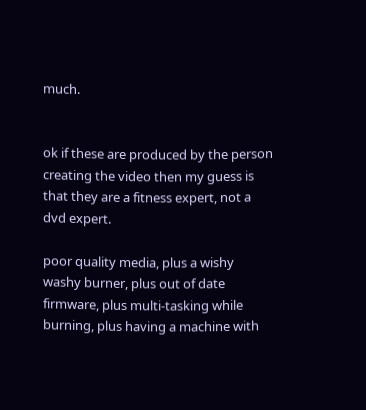much.


ok if these are produced by the person creating the video then my guess is that they are a fitness expert, not a dvd expert.

poor quality media, plus a wishy washy burner, plus out of date firmware, plus multi-tasking while burning, plus having a machine with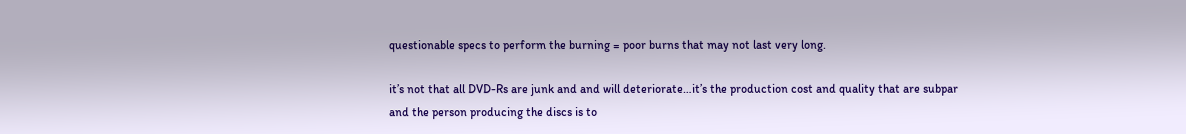questionable specs to perform the burning = poor burns that may not last very long.

it’s not that all DVD-Rs are junk and and will deteriorate…it’s the production cost and quality that are subpar and the person producing the discs is to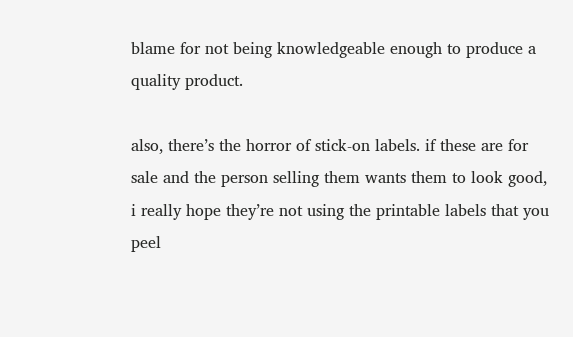blame for not being knowledgeable enough to produce a quality product.

also, there’s the horror of stick-on labels. if these are for sale and the person selling them wants them to look good, i really hope they’re not using the printable labels that you peel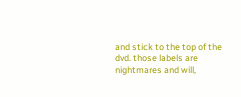and stick to the top of the dvd. those labels are nightmares and will,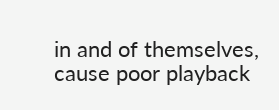in and of themselves, cause poor playback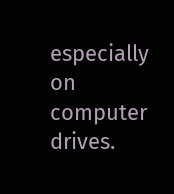especially on computer drives.